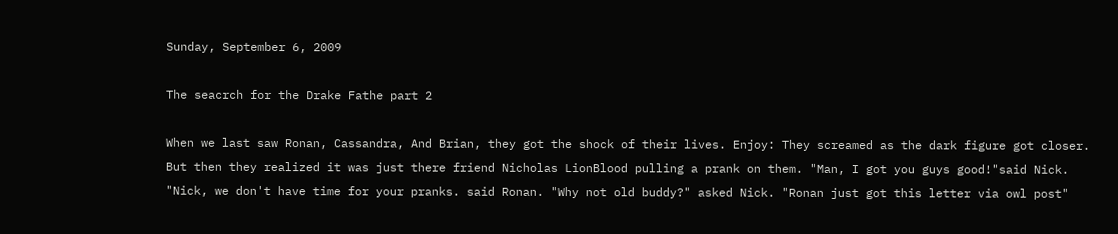Sunday, September 6, 2009

The seacrch for the Drake Fathe part 2

When we last saw Ronan, Cassandra, And Brian, they got the shock of their lives. Enjoy: They screamed as the dark figure got closer. But then they realized it was just there friend Nicholas LionBlood pulling a prank on them. "Man, I got you guys good!"said Nick. "Nick, we don't have time for your pranks. said Ronan. "Why not old buddy?" asked Nick. "Ronan just got this letter via owl post"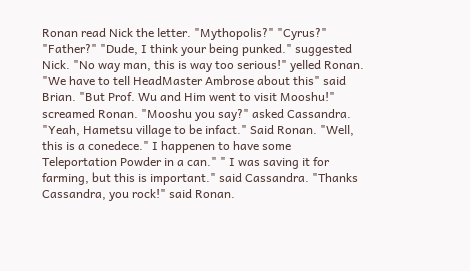Ronan read Nick the letter. "Mythopolis?" "Cyrus?" "Father?" "Dude, I think your being punked." suggested Nick. "No way man, this is way too serious!" yelled Ronan. "We have to tell HeadMaster Ambrose about this" said Brian. "But Prof. Wu and Him went to visit Mooshu!" screamed Ronan. "Mooshu you say?" asked Cassandra. "Yeah, Hametsu village to be infact." Said Ronan. "Well, this is a conedece." I happenen to have some Teleportation Powder in a can." " I was saving it for farming, but this is important." said Cassandra. "Thanks Cassandra, you rock!" said Ronan.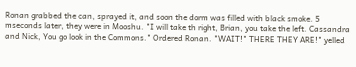Ronan grabbed the can, sprayed it, and soon the dorm was filled with black smoke. 5 mseconds later, they were in Mooshu. "I will take th right, Brian, you take the left. Cassandra and Nick, You go look in the Commons." Ordered Ronan. "WAIT!" THERE THEY ARE!" yelled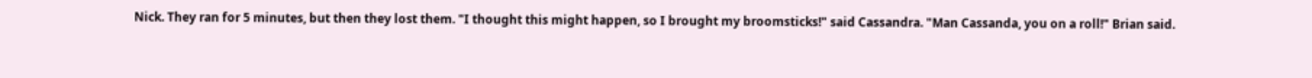Nick. They ran for 5 minutes, but then they lost them. "I thought this might happen, so I brought my broomsticks!" said Cassandra. "Man Cassanda, you on a roll!" Brian said.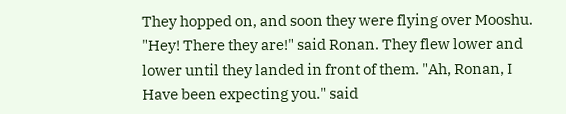They hopped on, and soon they were flying over Mooshu. "Hey! There they are!" said Ronan. They flew lower and lower until they landed in front of them. "Ah, Ronan, I Have been expecting you." said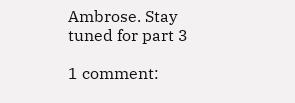Ambrose. Stay tuned for part 3

1 comment: